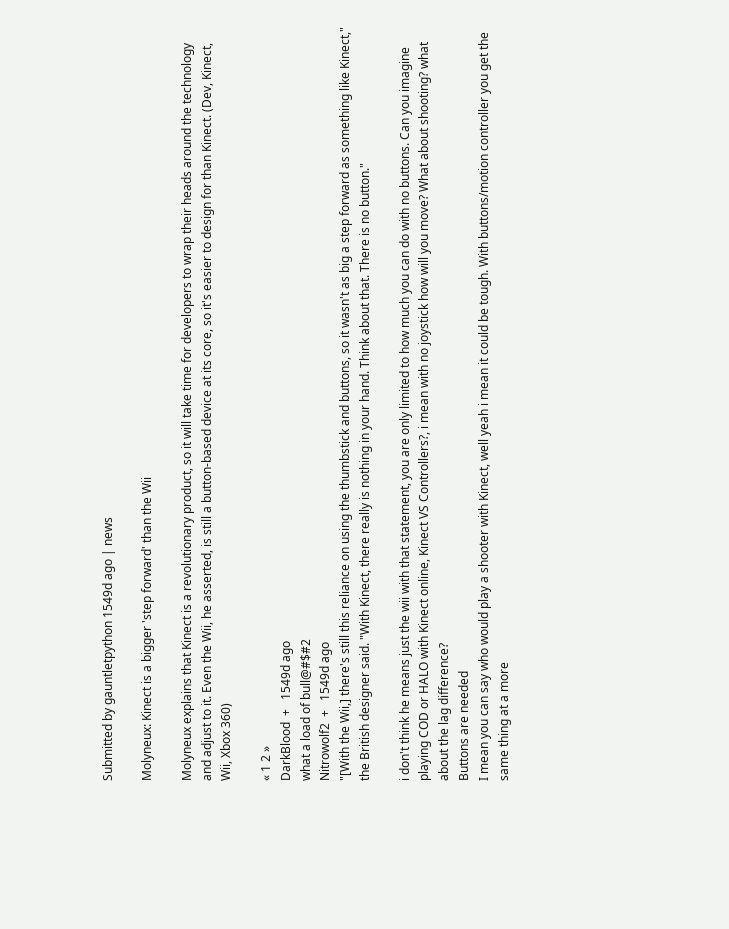Submitted by gauntletpython 1549d ago | news

Molyneux: Kinect is a bigger 'step forward' than the Wii

Molyneux explains that Kinect is a revolutionary product, so it will take time for developers to wrap their heads around the technology and adjust to it. Even the Wii, he asserted, is still a button-based device at its core, so it's easier to design for than Kinect. (Dev, Kinect, Wii, Xbox 360)

« 1 2 »
DarkBlood  +   1549d ago
what a load of bull@#$#2
Nitrowolf2  +   1549d ago
"[With the Wii,] there's still this reliance on using the thumbstick and buttons, so it wasn't as big a step forward as something like Kinect," the British designer said. "With Kinect, there really is nothing in your hand. Think about that. There is no button."

i don't think he means just the wii with that statement, you are only limited to how much you can do with no buttons. Can you imagine playing COD or HALO with Kinect online, Kinect VS Controllers?, i mean with no joystick how will you move? What about shooting? what about the lag difference?
Buttons are needed
I mean you can say who would play a shooter with Kinect, well yeah i mean it could be tough. With buttons/motion controller you get the same thing at a more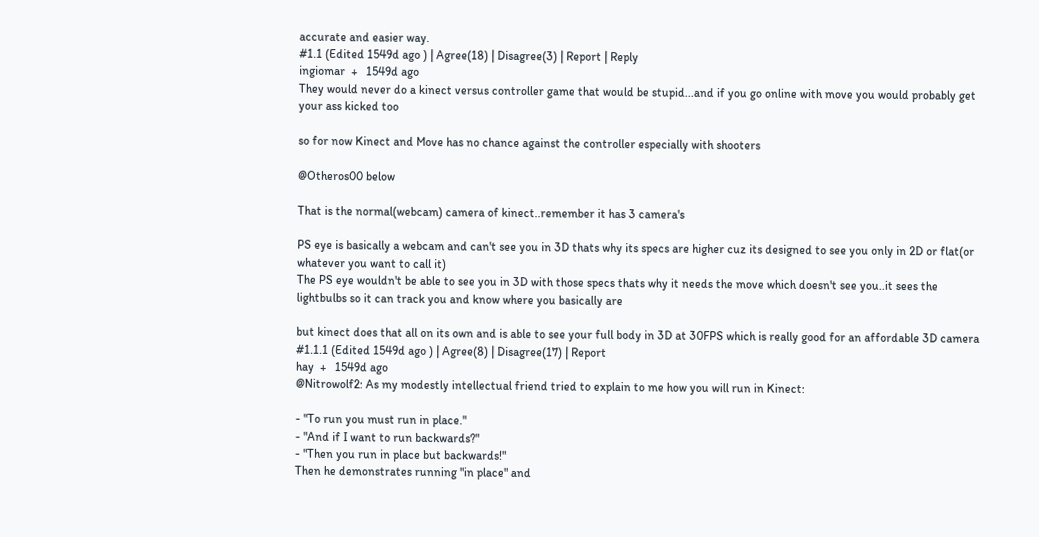accurate and easier way.
#1.1 (Edited 1549d ago ) | Agree(18) | Disagree(3) | Report | Reply
ingiomar  +   1549d ago
They would never do a kinect versus controller game that would be stupid...and if you go online with move you would probably get your ass kicked too

so for now Kinect and Move has no chance against the controller especially with shooters

@Otheros00 below

That is the normal(webcam) camera of kinect..remember it has 3 camera's

PS eye is basically a webcam and can't see you in 3D thats why its specs are higher cuz its designed to see you only in 2D or flat(or whatever you want to call it)
The PS eye wouldn't be able to see you in 3D with those specs thats why it needs the move which doesn't see you..it sees the lightbulbs so it can track you and know where you basically are

but kinect does that all on its own and is able to see your full body in 3D at 30FPS which is really good for an affordable 3D camera
#1.1.1 (Edited 1549d ago ) | Agree(8) | Disagree(17) | Report
hay  +   1549d ago
@Nitrowolf2: As my modestly intellectual friend tried to explain to me how you will run in Kinect:

- "To run you must run in place."
- "And if I want to run backwards?"
- "Then you run in place but backwards!"
Then he demonstrates running "in place" and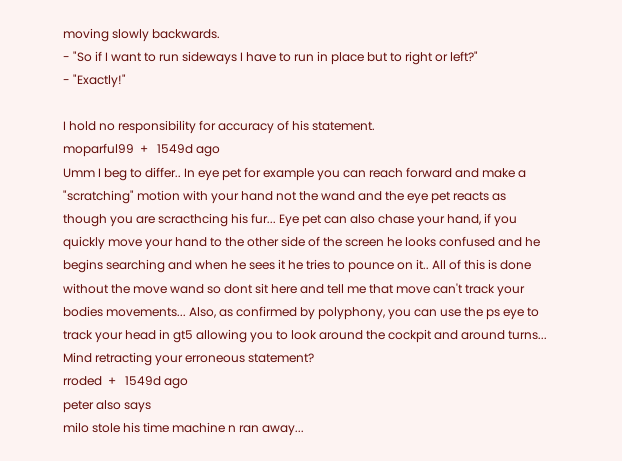moving slowly backwards.
- "So if I want to run sideways I have to run in place but to right or left?"
- "Exactly!"

I hold no responsibility for accuracy of his statement.
moparful99  +   1549d ago
Umm I beg to differ.. In eye pet for example you can reach forward and make a "scratching" motion with your hand not the wand and the eye pet reacts as though you are scracthcing his fur... Eye pet can also chase your hand, if you quickly move your hand to the other side of the screen he looks confused and he begins searching and when he sees it he tries to pounce on it.. All of this is done without the move wand so dont sit here and tell me that move can't track your bodies movements... Also, as confirmed by polyphony, you can use the ps eye to track your head in gt5 allowing you to look around the cockpit and around turns... Mind retracting your erroneous statement?
rroded  +   1549d ago
peter also says
milo stole his time machine n ran away...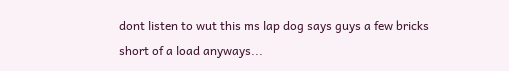dont listen to wut this ms lap dog says guys a few bricks short of a load anyways...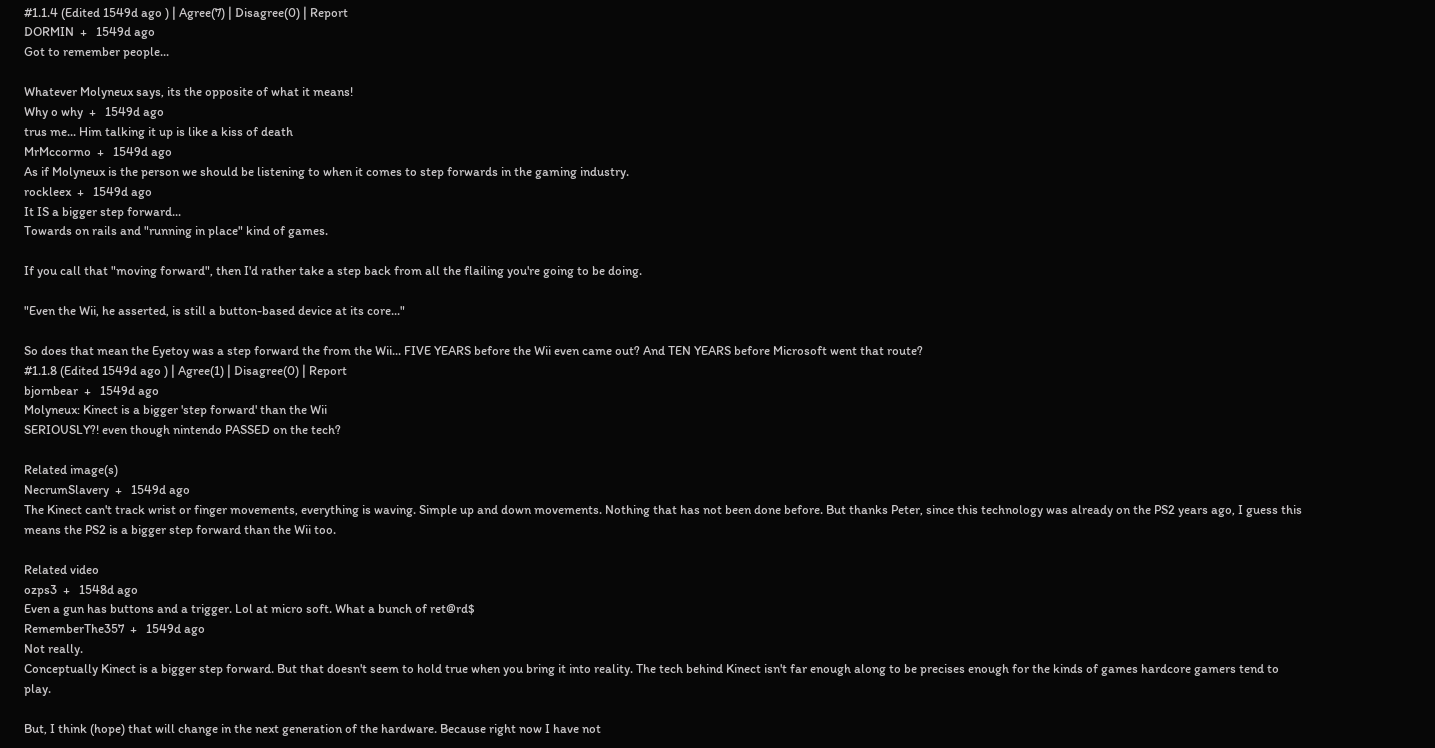#1.1.4 (Edited 1549d ago ) | Agree(7) | Disagree(0) | Report
DORMIN  +   1549d ago
Got to remember people...

Whatever Molyneux says, its the opposite of what it means!
Why o why  +   1549d ago
trus me... Him talking it up is like a kiss of death
MrMccormo  +   1549d ago
As if Molyneux is the person we should be listening to when it comes to step forwards in the gaming industry.
rockleex  +   1549d ago
It IS a bigger step forward...
Towards on rails and "running in place" kind of games.

If you call that "moving forward", then I'd rather take a step back from all the flailing you're going to be doing.

"Even the Wii, he asserted, is still a button-based device at its core..."

So does that mean the Eyetoy was a step forward the from the Wii... FIVE YEARS before the Wii even came out? And TEN YEARS before Microsoft went that route?
#1.1.8 (Edited 1549d ago ) | Agree(1) | Disagree(0) | Report
bjornbear  +   1549d ago
Molyneux: Kinect is a bigger 'step forward' than the Wii
SERIOUSLY?! even though nintendo PASSED on the tech?

Related image(s)
NecrumSlavery  +   1549d ago
The Kinect can't track wrist or finger movements, everything is waving. Simple up and down movements. Nothing that has not been done before. But thanks Peter, since this technology was already on the PS2 years ago, I guess this means the PS2 is a bigger step forward than the Wii too.

Related video
ozps3  +   1548d ago
Even a gun has buttons and a trigger. Lol at micro soft. What a bunch of ret@rd$
RememberThe357  +   1549d ago
Not really.
Conceptually Kinect is a bigger step forward. But that doesn't seem to hold true when you bring it into reality. The tech behind Kinect isn't far enough along to be precises enough for the kinds of games hardcore gamers tend to play.

But, I think (hope) that will change in the next generation of the hardware. Because right now I have not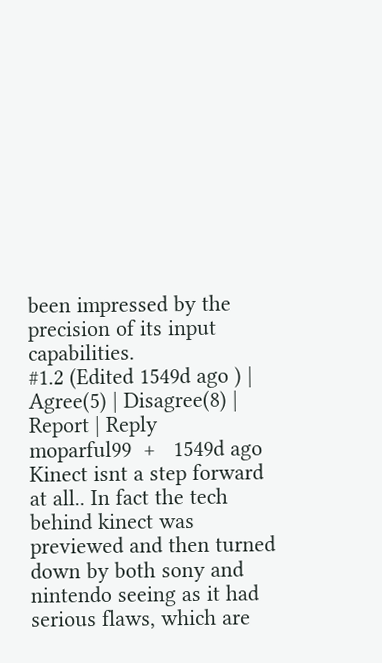been impressed by the precision of its input capabilities.
#1.2 (Edited 1549d ago ) | Agree(5) | Disagree(8) | Report | Reply
moparful99  +   1549d ago
Kinect isnt a step forward at all.. In fact the tech behind kinect was previewed and then turned down by both sony and nintendo seeing as it had serious flaws, which are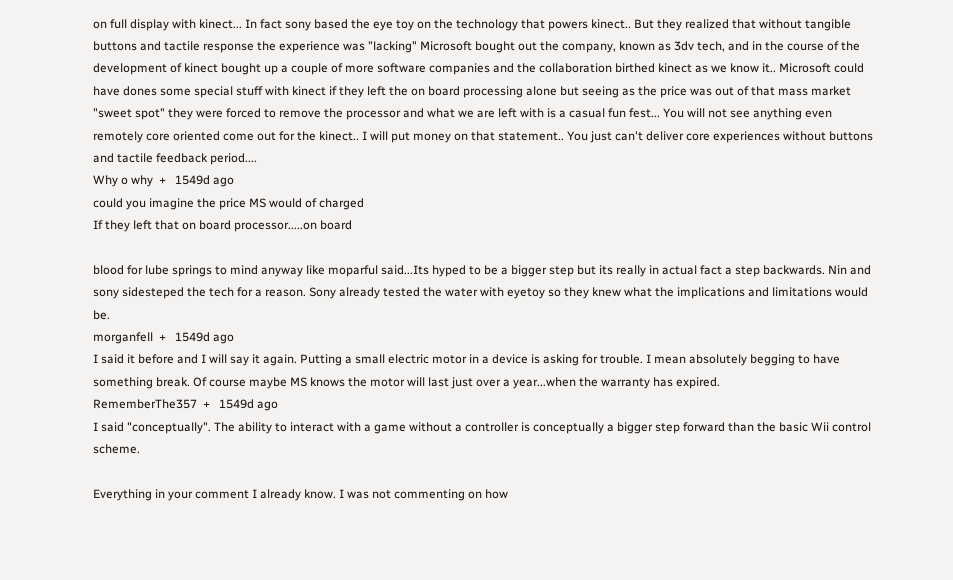on full display with kinect... In fact sony based the eye toy on the technology that powers kinect.. But they realized that without tangible buttons and tactile response the experience was "lacking" Microsoft bought out the company, known as 3dv tech, and in the course of the development of kinect bought up a couple of more software companies and the collaboration birthed kinect as we know it.. Microsoft could have dones some special stuff with kinect if they left the on board processing alone but seeing as the price was out of that mass market "sweet spot" they were forced to remove the processor and what we are left with is a casual fun fest... You will not see anything even remotely core oriented come out for the kinect.. I will put money on that statement.. You just can't deliver core experiences without buttons and tactile feedback period....
Why o why  +   1549d ago
could you imagine the price MS would of charged
If they left that on board processor.....on board

blood for lube springs to mind anyway like moparful said...Its hyped to be a bigger step but its really in actual fact a step backwards. Nin and sony sidesteped the tech for a reason. Sony already tested the water with eyetoy so they knew what the implications and limitations would be.
morganfell  +   1549d ago
I said it before and I will say it again. Putting a small electric motor in a device is asking for trouble. I mean absolutely begging to have something break. Of course maybe MS knows the motor will last just over a year...when the warranty has expired.
RememberThe357  +   1549d ago
I said "conceptually". The ability to interact with a game without a controller is conceptually a bigger step forward than the basic Wii control scheme.

Everything in your comment I already know. I was not commenting on how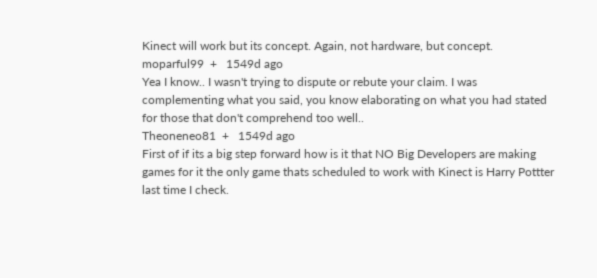Kinect will work but its concept. Again, not hardware, but concept.
moparful99  +   1549d ago
Yea I know.. I wasn't trying to dispute or rebute your claim. I was complementing what you said, you know elaborating on what you had stated for those that don't comprehend too well..
Theoneneo81  +   1549d ago
First of if its a big step forward how is it that NO Big Developers are making games for it the only game thats scheduled to work with Kinect is Harry Pottter last time I check.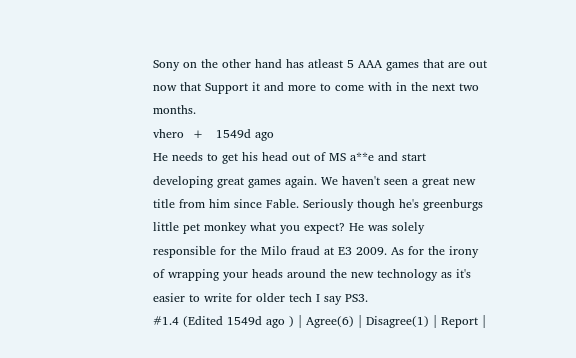Sony on the other hand has atleast 5 AAA games that are out now that Support it and more to come with in the next two months.
vhero  +   1549d ago
He needs to get his head out of MS a**e and start developing great games again. We haven't seen a great new title from him since Fable. Seriously though he's greenburgs little pet monkey what you expect? He was solely responsible for the Milo fraud at E3 2009. As for the irony of wrapping your heads around the new technology as it's easier to write for older tech I say PS3.
#1.4 (Edited 1549d ago ) | Agree(6) | Disagree(1) | Report |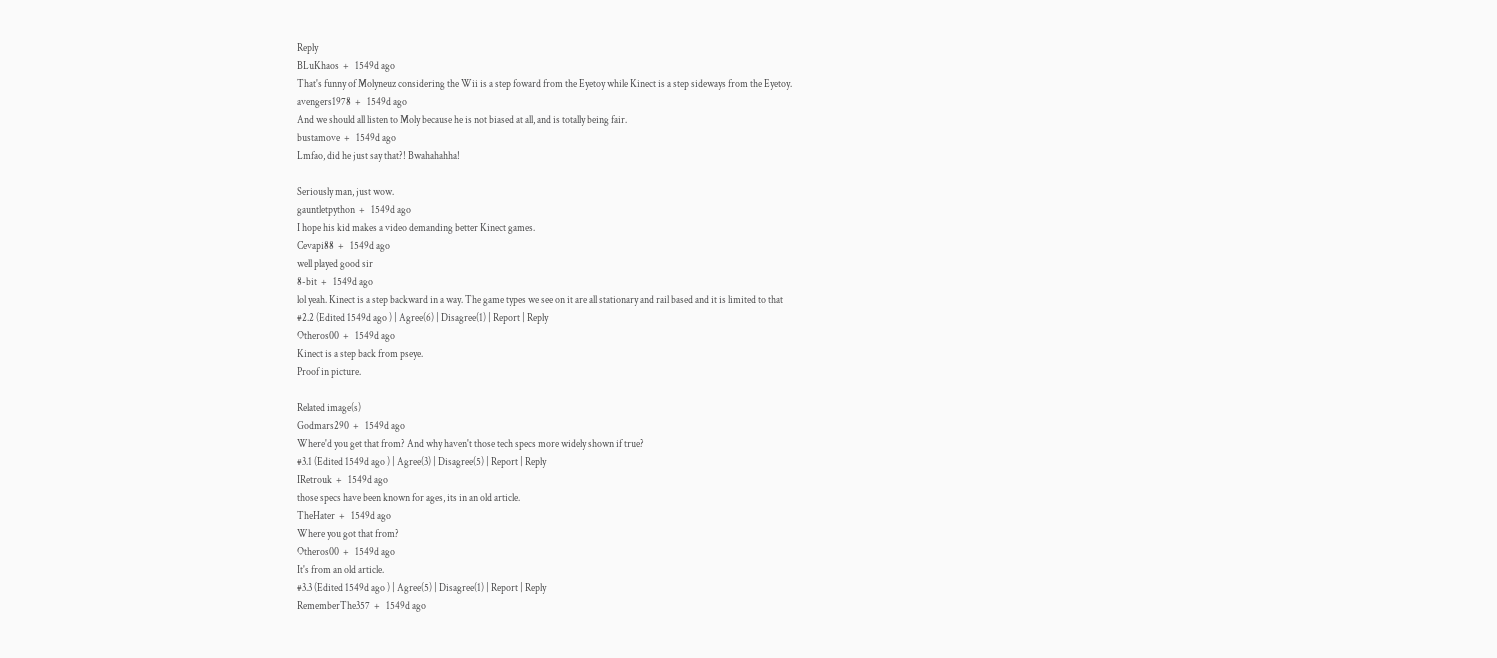Reply
BLuKhaos  +   1549d ago
That's funny of Molyneuz considering the Wii is a step foward from the Eyetoy while Kinect is a step sideways from the Eyetoy.
avengers1978  +   1549d ago
And we should all listen to Moly because he is not biased at all, and is totally being fair.
bustamove  +   1549d ago
Lmfao, did he just say that?! Bwahahahha!

Seriously man, just wow.
gauntletpython  +   1549d ago
I hope his kid makes a video demanding better Kinect games.
Cevapi88  +   1549d ago
well played good sir
8-bit  +   1549d ago
lol yeah. Kinect is a step backward in a way. The game types we see on it are all stationary and rail based and it is limited to that
#2.2 (Edited 1549d ago ) | Agree(6) | Disagree(1) | Report | Reply
Otheros00  +   1549d ago
Kinect is a step back from pseye.
Proof in picture.

Related image(s)
Godmars290  +   1549d ago
Where'd you get that from? And why haven't those tech specs more widely shown if true?
#3.1 (Edited 1549d ago ) | Agree(3) | Disagree(5) | Report | Reply
IRetrouk  +   1549d ago
those specs have been known for ages, its in an old article.
TheHater  +   1549d ago
Where you got that from?
Otheros00  +   1549d ago
It's from an old article.
#3.3 (Edited 1549d ago ) | Agree(5) | Disagree(1) | Report | Reply
RememberThe357  +   1549d ago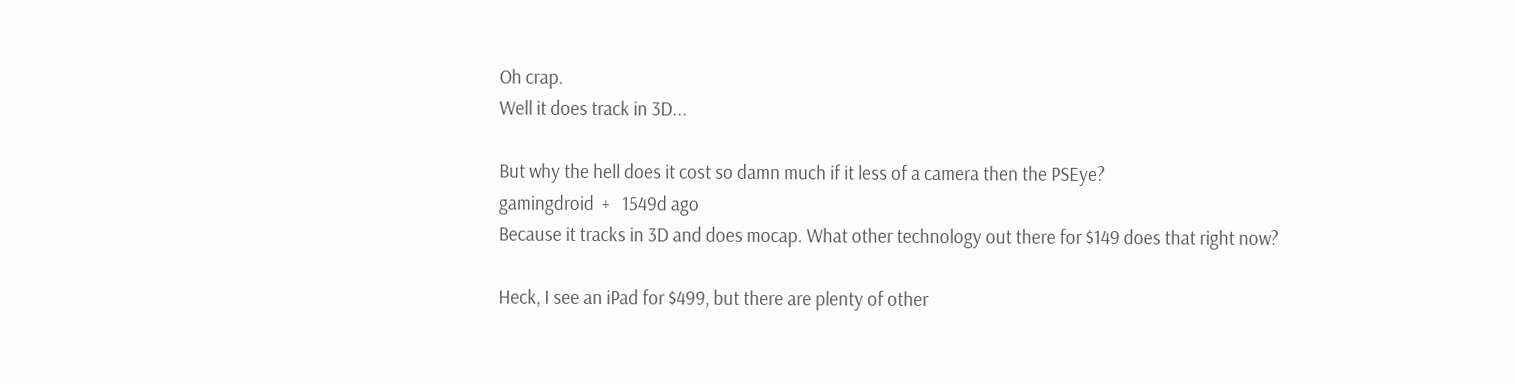Oh crap.
Well it does track in 3D...

But why the hell does it cost so damn much if it less of a camera then the PSEye?
gamingdroid  +   1549d ago
Because it tracks in 3D and does mocap. What other technology out there for $149 does that right now?

Heck, I see an iPad for $499, but there are plenty of other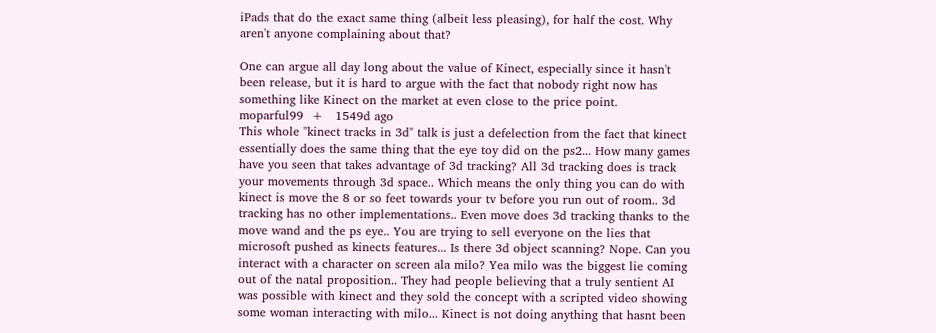iPads that do the exact same thing (albeit less pleasing), for half the cost. Why aren't anyone complaining about that?

One can argue all day long about the value of Kinect, especially since it hasn't been release, but it is hard to argue with the fact that nobody right now has something like Kinect on the market at even close to the price point.
moparful99  +   1549d ago
This whole "kinect tracks in 3d" talk is just a defelection from the fact that kinect essentially does the same thing that the eye toy did on the ps2... How many games have you seen that takes advantage of 3d tracking? All 3d tracking does is track your movements through 3d space.. Which means the only thing you can do with kinect is move the 8 or so feet towards your tv before you run out of room.. 3d tracking has no other implementations.. Even move does 3d tracking thanks to the move wand and the ps eye.. You are trying to sell everyone on the lies that microsoft pushed as kinects features... Is there 3d object scanning? Nope. Can you interact with a character on screen ala milo? Yea milo was the biggest lie coming out of the natal proposition.. They had people believing that a truly sentient AI was possible with kinect and they sold the concept with a scripted video showing some woman interacting with milo... Kinect is not doing anything that hasnt been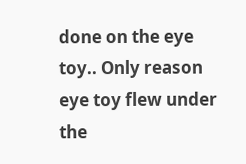done on the eye toy.. Only reason eye toy flew under the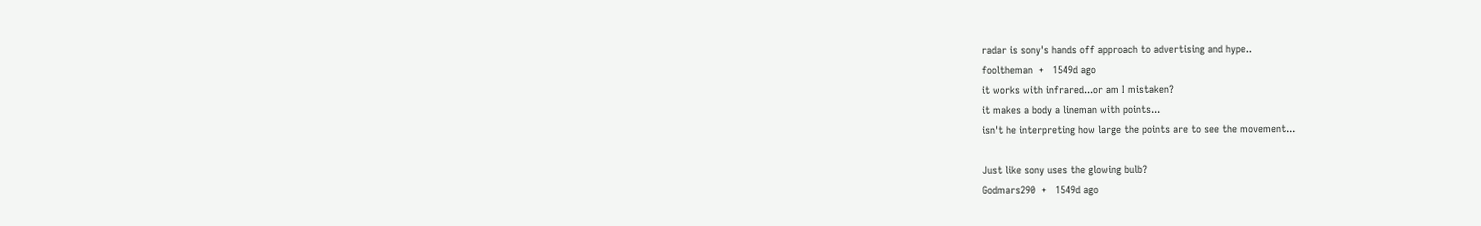radar is sony's hands off approach to advertising and hype..
fooltheman  +   1549d ago
it works with infrared...or am I mistaken?
it makes a body a lineman with points...
isn't he interpreting how large the points are to see the movement...

Just like sony uses the glowing bulb?
Godmars290  +   1549d ago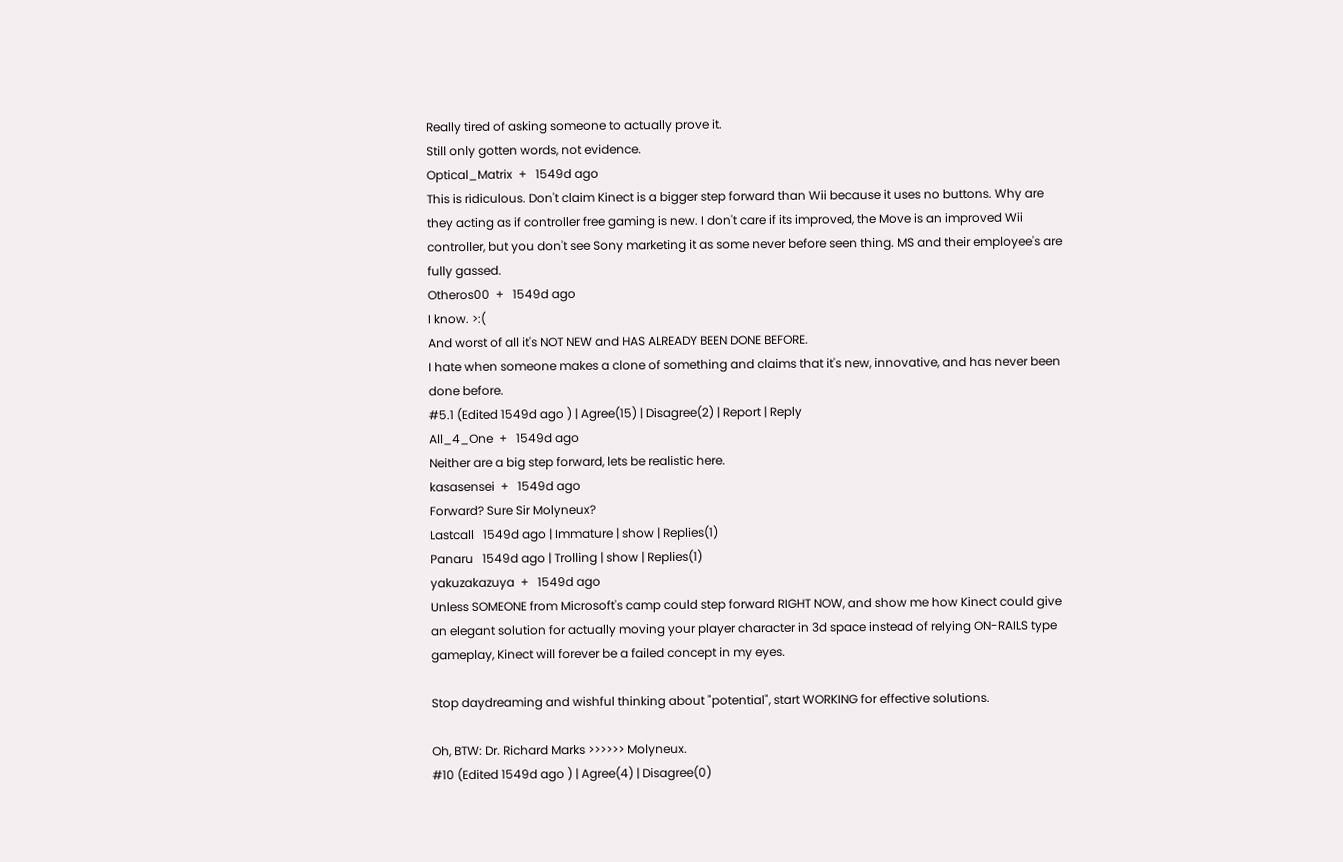Really tired of asking someone to actually prove it.
Still only gotten words, not evidence.
Optical_Matrix  +   1549d ago
This is ridiculous. Don't claim Kinect is a bigger step forward than Wii because it uses no buttons. Why are they acting as if controller free gaming is new. I don't care if its improved, the Move is an improved Wii controller, but you don't see Sony marketing it as some never before seen thing. MS and their employee's are fully gassed.
Otheros00  +   1549d ago
I know. >:(
And worst of all it's NOT NEW and HAS ALREADY BEEN DONE BEFORE.
I hate when someone makes a clone of something and claims that it's new, innovative, and has never been done before.
#5.1 (Edited 1549d ago ) | Agree(15) | Disagree(2) | Report | Reply
All_4_One  +   1549d ago
Neither are a big step forward, lets be realistic here.
kasasensei  +   1549d ago
Forward? Sure Sir Molyneux?
Lastcall   1549d ago | Immature | show | Replies(1)
Panaru   1549d ago | Trolling | show | Replies(1)
yakuzakazuya  +   1549d ago
Unless SOMEONE from Microsoft's camp could step forward RIGHT NOW, and show me how Kinect could give an elegant solution for actually moving your player character in 3d space instead of relying ON-RAILS type gameplay, Kinect will forever be a failed concept in my eyes.

Stop daydreaming and wishful thinking about "potential", start WORKING for effective solutions.

Oh, BTW: Dr. Richard Marks >>>>>> Molyneux.
#10 (Edited 1549d ago ) | Agree(4) | Disagree(0)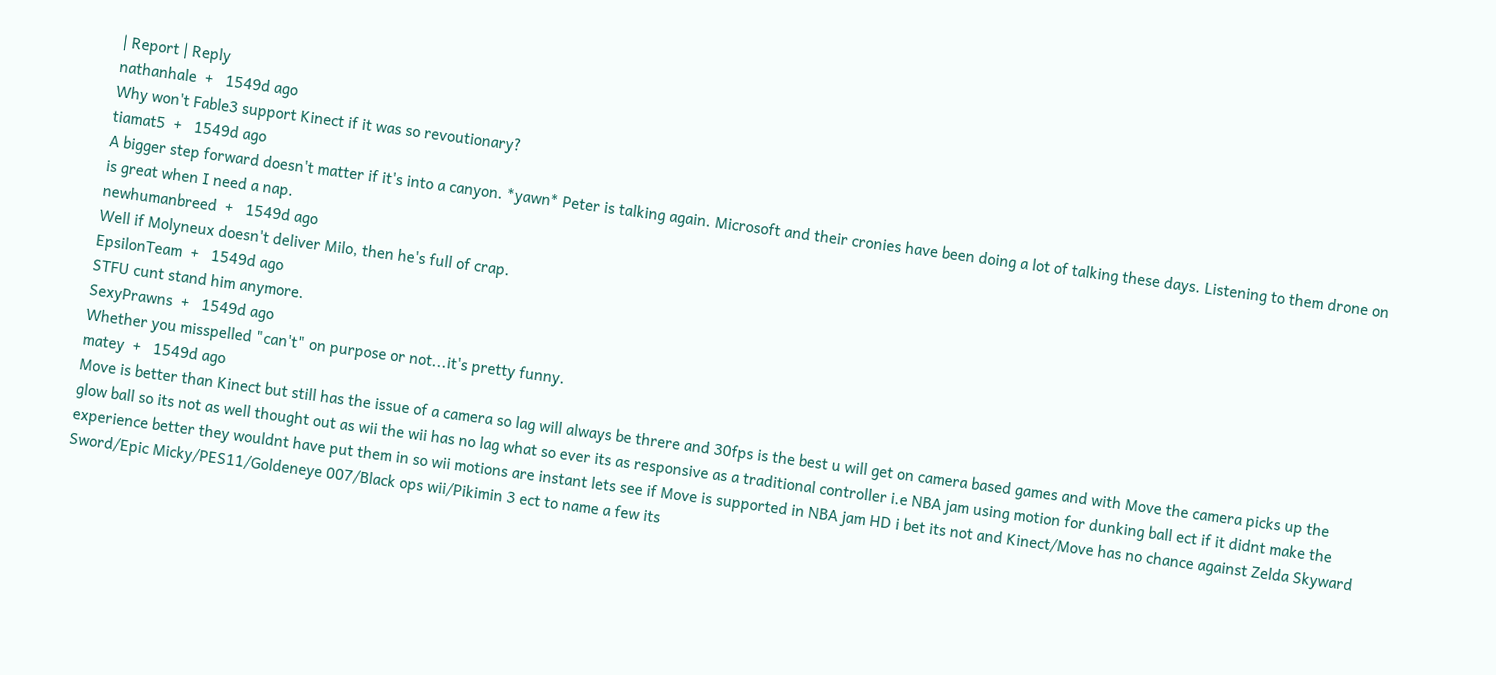| Report | Reply
nathanhale  +   1549d ago
Why won't Fable3 support Kinect if it was so revoutionary?
tiamat5  +   1549d ago
A bigger step forward doesn't matter if it's into a canyon. *yawn* Peter is talking again. Microsoft and their cronies have been doing a lot of talking these days. Listening to them drone on is great when I need a nap.
newhumanbreed  +   1549d ago
Well if Molyneux doesn't deliver Milo, then he's full of crap.
EpsilonTeam  +   1549d ago
STFU cunt stand him anymore.
SexyPrawns  +   1549d ago
Whether you misspelled "can't" on purpose or not...it's pretty funny.
matey  +   1549d ago
Move is better than Kinect but still has the issue of a camera so lag will always be threre and 30fps is the best u will get on camera based games and with Move the camera picks up the glow ball so its not as well thought out as wii the wii has no lag what so ever its as responsive as a traditional controller i.e NBA jam using motion for dunking ball ect if it didnt make the experience better they wouldnt have put them in so wii motions are instant lets see if Move is supported in NBA jam HD i bet its not and Kinect/Move has no chance against Zelda Skyward Sword/Epic Micky/PES11/Goldeneye 007/Black ops wii/Pikimin 3 ect to name a few its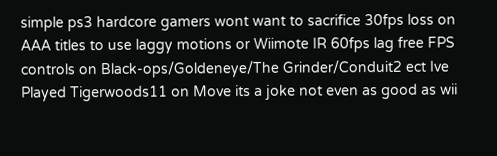simple ps3 hardcore gamers wont want to sacrifice 30fps loss on AAA titles to use laggy motions or Wiimote IR 60fps lag free FPS controls on Black-ops/Goldeneye/The Grinder/Conduit2 ect Ive Played Tigerwoods11 on Move its a joke not even as good as wii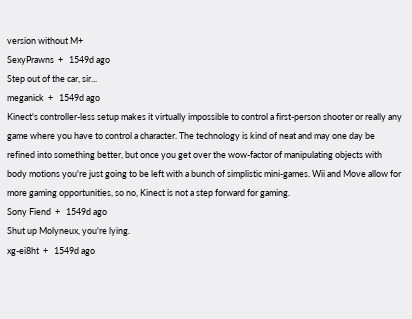version without M+
SexyPrawns  +   1549d ago
Step out of the car, sir...
meganick  +   1549d ago
Kinect's controller-less setup makes it virtually impossible to control a first-person shooter or really any game where you have to control a character. The technology is kind of neat and may one day be refined into something better, but once you get over the wow-factor of manipulating objects with body motions you're just going to be left with a bunch of simplistic mini-games. Wii and Move allow for more gaming opportunities, so no, Kinect is not a step forward for gaming.
Sony Fiend  +   1549d ago
Shut up Molyneux, you're lying.
xg-ei8ht  +   1549d ago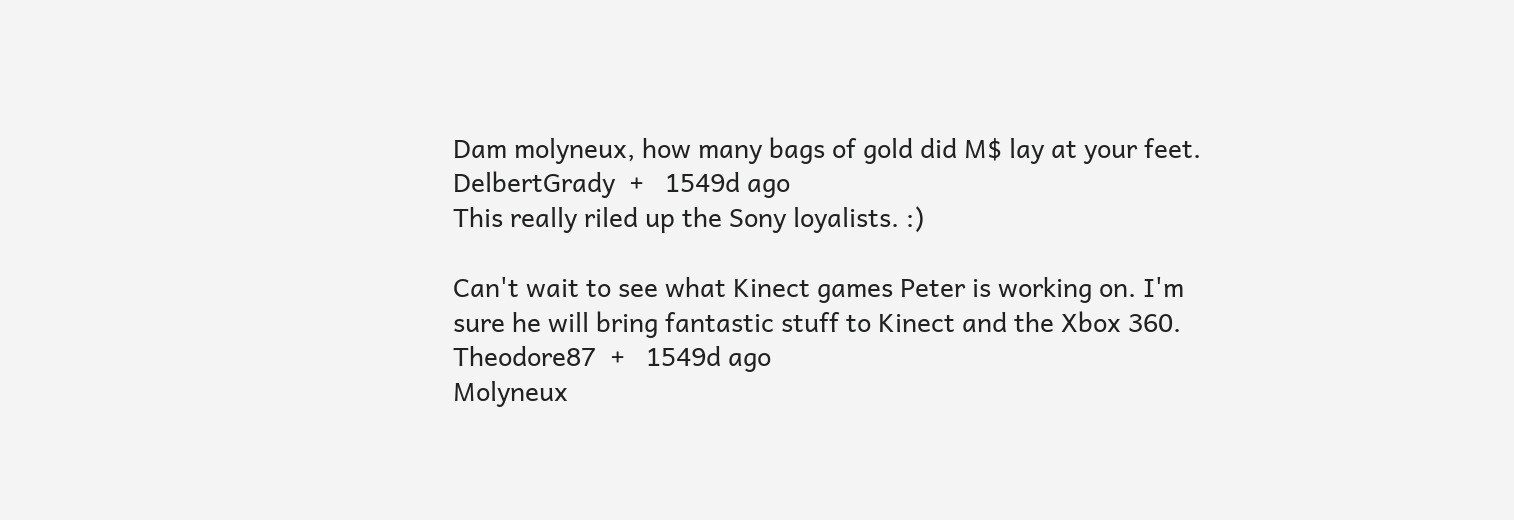Dam molyneux, how many bags of gold did M$ lay at your feet.
DelbertGrady  +   1549d ago
This really riled up the Sony loyalists. :)

Can't wait to see what Kinect games Peter is working on. I'm sure he will bring fantastic stuff to Kinect and the Xbox 360.
Theodore87  +   1549d ago
Molyneux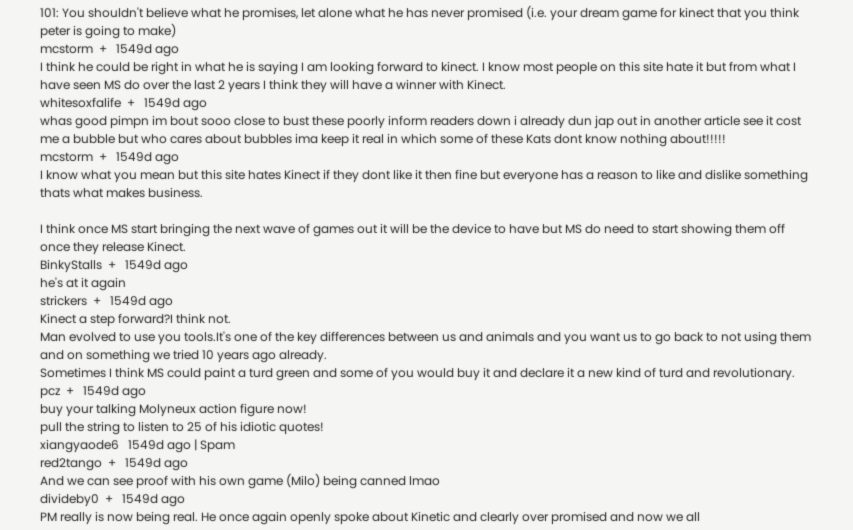101: You shouldn't believe what he promises, let alone what he has never promised (i.e. your dream game for kinect that you think peter is going to make)
mcstorm  +   1549d ago
I think he could be right in what he is saying I am looking forward to kinect. I know most people on this site hate it but from what I have seen MS do over the last 2 years I think they will have a winner with Kinect.
whitesoxfalife  +   1549d ago
whas good pimpn im bout sooo close to bust these poorly inform readers down i already dun jap out in another article see it cost me a bubble but who cares about bubbles ima keep it real in which some of these Kats dont know nothing about!!!!!
mcstorm  +   1549d ago
I know what you mean but this site hates Kinect if they dont like it then fine but everyone has a reason to like and dislike something thats what makes business.

I think once MS start bringing the next wave of games out it will be the device to have but MS do need to start showing them off once they release Kinect.
BinkyStalls  +   1549d ago
he's at it again
strickers  +   1549d ago
Kinect a step forward?I think not.
Man evolved to use you tools.It's one of the key differences between us and animals and you want us to go back to not using them and on something we tried 10 years ago already.
Sometimes I think MS could paint a turd green and some of you would buy it and declare it a new kind of turd and revolutionary.
pcz  +   1549d ago
buy your talking Molyneux action figure now!
pull the string to listen to 25 of his idiotic quotes!
xiangyaode6   1549d ago | Spam
red2tango  +   1549d ago
And we can see proof with his own game (Milo) being canned lmao
divideby0  +   1549d ago
PM really is now being real. He once again openly spoke about Kinetic and clearly over promised and now we all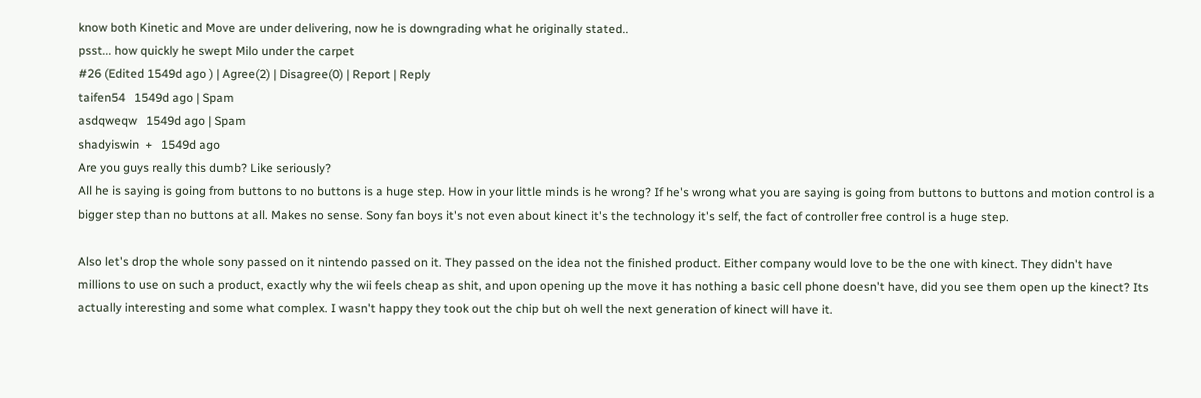know both Kinetic and Move are under delivering, now he is downgrading what he originally stated..
psst... how quickly he swept Milo under the carpet
#26 (Edited 1549d ago ) | Agree(2) | Disagree(0) | Report | Reply
taifen54   1549d ago | Spam
asdqweqw   1549d ago | Spam
shadyiswin  +   1549d ago
Are you guys really this dumb? Like seriously?
All he is saying is going from buttons to no buttons is a huge step. How in your little minds is he wrong? If he's wrong what you are saying is going from buttons to buttons and motion control is a bigger step than no buttons at all. Makes no sense. Sony fan boys it's not even about kinect it's the technology it's self, the fact of controller free control is a huge step.

Also let's drop the whole sony passed on it nintendo passed on it. They passed on the idea not the finished product. Either company would love to be the one with kinect. They didn't have millions to use on such a product, exactly why the wii feels cheap as shit, and upon opening up the move it has nothing a basic cell phone doesn't have, did you see them open up the kinect? Its actually interesting and some what complex. I wasn't happy they took out the chip but oh well the next generation of kinect will have it.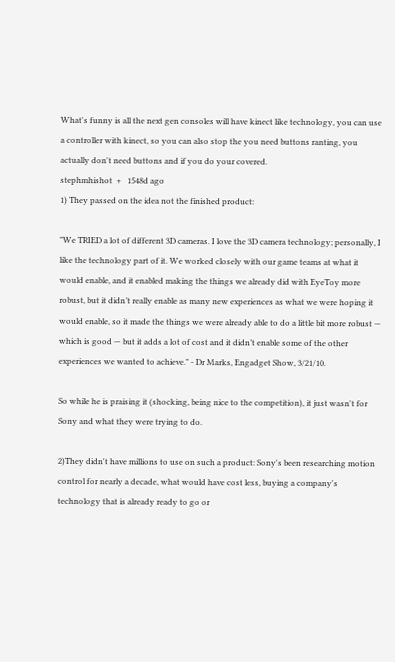What's funny is all the next gen consoles will have kinect like technology, you can use a controller with kinect, so you can also stop the you need buttons ranting, you actually don't need buttons and if you do your covered.
stephmhishot  +   1548d ago
1) They passed on the idea not the finished product:

"We TRIED a lot of different 3D cameras. I love the 3D camera technology; personally, I like the technology part of it. We worked closely with our game teams at what it would enable, and it enabled making the things we already did with EyeToy more robust, but it didn’t really enable as many new experiences as what we were hoping it would enable, so it made the things we were already able to do a little bit more robust — which is good — but it adds a lot of cost and it didn’t enable some of the other experiences we wanted to achieve." - Dr Marks, Engadget Show, 3/21/10.

So while he is praising it (shocking, being nice to the competition), it just wasn't for Sony and what they were trying to do.

2)They didn't have millions to use on such a product: Sony's been researching motion control for nearly a decade, what would have cost less, buying a company's technology that is already ready to go or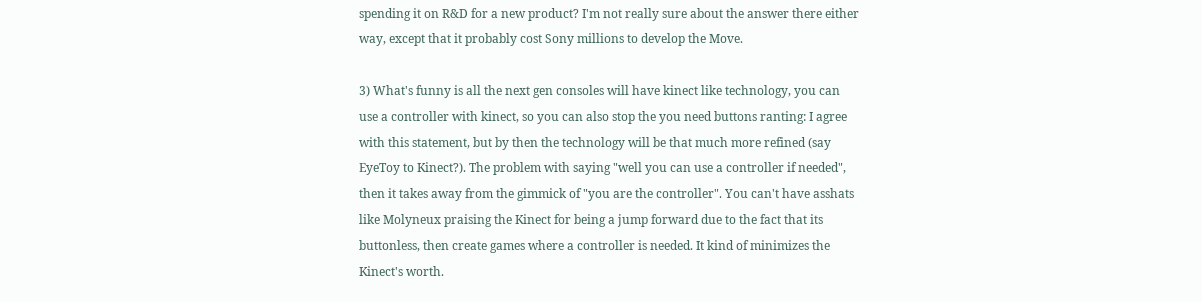spending it on R&D for a new product? I'm not really sure about the answer there either way, except that it probably cost Sony millions to develop the Move.

3) What's funny is all the next gen consoles will have kinect like technology, you can use a controller with kinect, so you can also stop the you need buttons ranting: I agree with this statement, but by then the technology will be that much more refined (say EyeToy to Kinect?). The problem with saying "well you can use a controller if needed", then it takes away from the gimmick of "you are the controller". You can't have asshats like Molyneux praising the Kinect for being a jump forward due to the fact that its buttonless, then create games where a controller is needed. It kind of minimizes the Kinect's worth.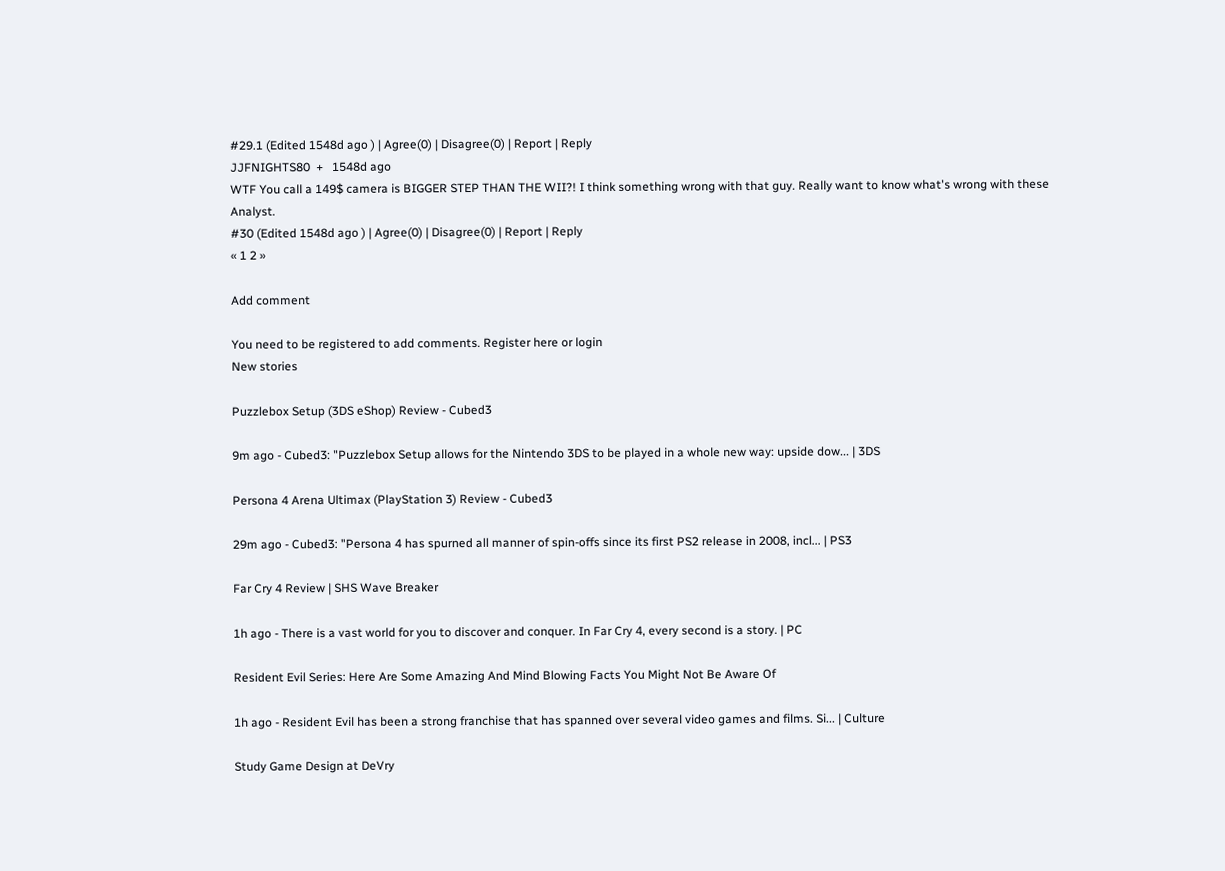#29.1 (Edited 1548d ago ) | Agree(0) | Disagree(0) | Report | Reply
JJFNIGHTS80  +   1548d ago
WTF You call a 149$ camera is BIGGER STEP THAN THE WII?! I think something wrong with that guy. Really want to know what's wrong with these Analyst.
#30 (Edited 1548d ago ) | Agree(0) | Disagree(0) | Report | Reply
« 1 2 »

Add comment

You need to be registered to add comments. Register here or login
New stories

Puzzlebox Setup (3DS eShop) Review - Cubed3

9m ago - Cubed3: "Puzzlebox Setup allows for the Nintendo 3DS to be played in a whole new way: upside dow... | 3DS

Persona 4 Arena Ultimax (PlayStation 3) Review - Cubed3

29m ago - Cubed3: "Persona 4 has spurned all manner of spin-offs since its first PS2 release in 2008, incl... | PS3

Far Cry 4 Review | SHS Wave Breaker

1h ago - There is a vast world for you to discover and conquer. In Far Cry 4, every second is a story. | PC

Resident Evil Series: Here Are Some Amazing And Mind Blowing Facts You Might Not Be Aware Of

1h ago - Resident Evil has been a strong franchise that has spanned over several video games and films. Si... | Culture

Study Game Design at DeVry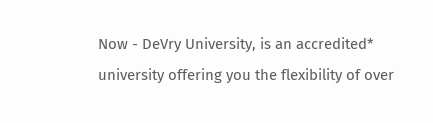Now - DeVry University, is an accredited* university offering you the flexibility of over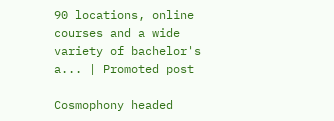90 locations, online courses and a wide variety of bachelor's a... | Promoted post

Cosmophony headed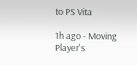to PS Vita

1h ago - Moving Player's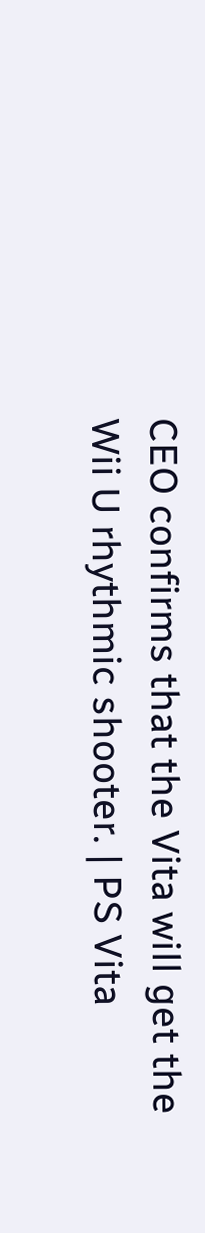CEO confirms that the Vita will get the Wii U rhythmic shooter. | PS Vita